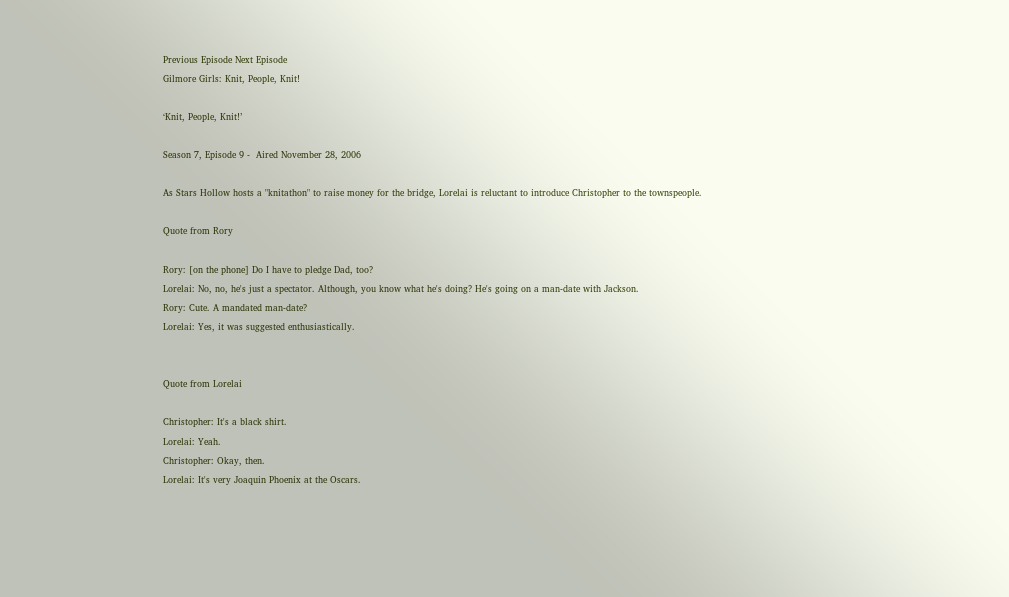Previous Episode Next Episode
Gilmore Girls: Knit, People, Knit!

‘Knit, People, Knit!’

Season 7, Episode 9 -  Aired November 28, 2006

As Stars Hollow hosts a "knitathon" to raise money for the bridge, Lorelai is reluctant to introduce Christopher to the townspeople.

Quote from Rory

Rory: [on the phone] Do I have to pledge Dad, too?
Lorelai: No, no, he's just a spectator. Although, you know what he's doing? He's going on a man-date with Jackson.
Rory: Cute. A mandated man-date?
Lorelai: Yes, it was suggested enthusiastically.


Quote from Lorelai

Christopher: It's a black shirt.
Lorelai: Yeah.
Christopher: Okay, then.
Lorelai: It's very Joaquin Phoenix at the Oscars.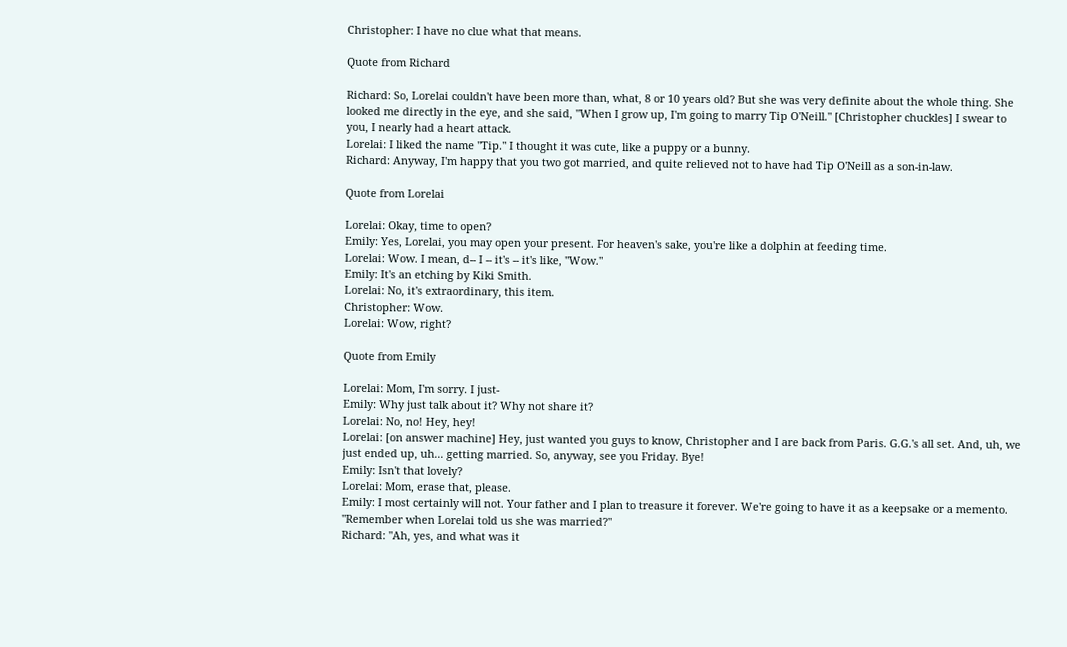Christopher: I have no clue what that means.

Quote from Richard

Richard: So, Lorelai couldn't have been more than, what, 8 or 10 years old? But she was very definite about the whole thing. She looked me directly in the eye, and she said, "When I grow up, I'm going to marry Tip O'Neill." [Christopher chuckles] I swear to you, I nearly had a heart attack.
Lorelai: I liked the name "Tip." I thought it was cute, like a puppy or a bunny.
Richard: Anyway, I'm happy that you two got married, and quite relieved not to have had Tip O'Neill as a son-in-law.

Quote from Lorelai

Lorelai: Okay, time to open?
Emily: Yes, Lorelai, you may open your present. For heaven's sake, you're like a dolphin at feeding time.
Lorelai: Wow. I mean, d-- I -- it's -- it's like, "Wow."
Emily: It's an etching by Kiki Smith.
Lorelai: No, it's extraordinary, this item.
Christopher: Wow.
Lorelai: Wow, right?

Quote from Emily

Lorelai: Mom, I'm sorry. I just-
Emily: Why just talk about it? Why not share it?
Lorelai: No, no! Hey, hey!
Lorelai: [on answer machine] Hey, just wanted you guys to know, Christopher and I are back from Paris. G.G.'s all set. And, uh, we just ended up, uh... getting married. So, anyway, see you Friday. Bye!
Emily: Isn't that lovely?
Lorelai: Mom, erase that, please.
Emily: I most certainly will not. Your father and I plan to treasure it forever. We're going to have it as a keepsake or a memento. "Remember when Lorelai told us she was married?"
Richard: "Ah, yes, and what was it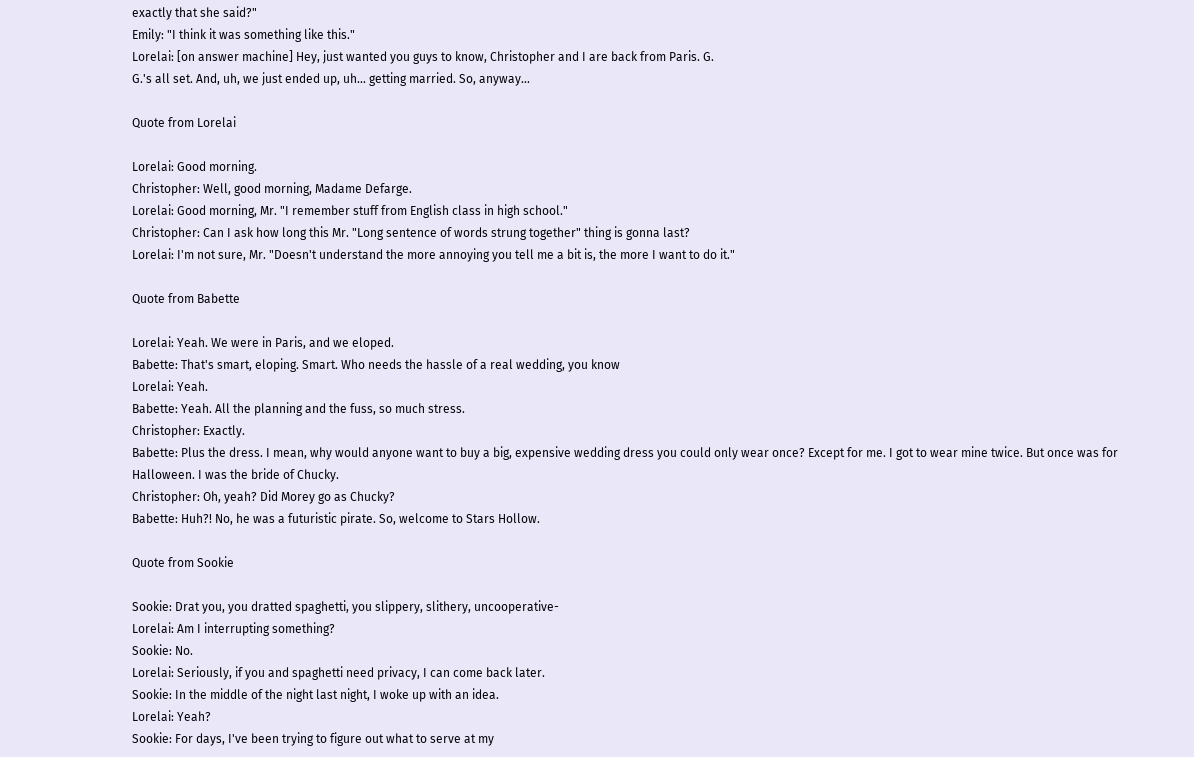exactly that she said?"
Emily: "I think it was something like this."
Lorelai: [on answer machine] Hey, just wanted you guys to know, Christopher and I are back from Paris. G.
G.'s all set. And, uh, we just ended up, uh... getting married. So, anyway...

Quote from Lorelai

Lorelai: Good morning.
Christopher: Well, good morning, Madame Defarge.
Lorelai: Good morning, Mr. "I remember stuff from English class in high school."
Christopher: Can I ask how long this Mr. "Long sentence of words strung together" thing is gonna last?
Lorelai: I'm not sure, Mr. "Doesn't understand the more annoying you tell me a bit is, the more I want to do it."

Quote from Babette

Lorelai: Yeah. We were in Paris, and we eloped.
Babette: That's smart, eloping. Smart. Who needs the hassle of a real wedding, you know
Lorelai: Yeah.
Babette: Yeah. All the planning and the fuss, so much stress.
Christopher: Exactly.
Babette: Plus the dress. I mean, why would anyone want to buy a big, expensive wedding dress you could only wear once? Except for me. I got to wear mine twice. But once was for Halloween. I was the bride of Chucky.
Christopher: Oh, yeah? Did Morey go as Chucky?
Babette: Huh?! No, he was a futuristic pirate. So, welcome to Stars Hollow.

Quote from Sookie

Sookie: Drat you, you dratted spaghetti, you slippery, slithery, uncooperative-
Lorelai: Am I interrupting something?
Sookie: No.
Lorelai: Seriously, if you and spaghetti need privacy, I can come back later.
Sookie: In the middle of the night last night, I woke up with an idea.
Lorelai: Yeah?
Sookie: For days, I've been trying to figure out what to serve at my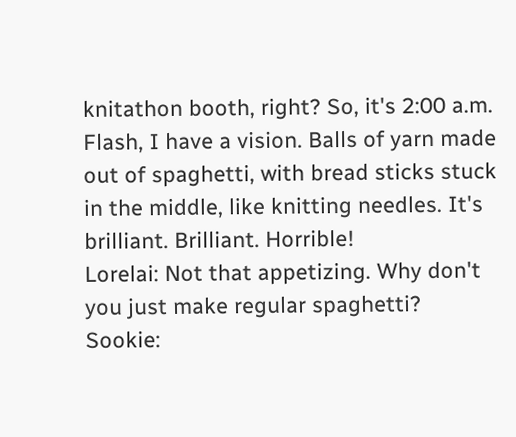knitathon booth, right? So, it's 2:00 a.m. Flash, I have a vision. Balls of yarn made out of spaghetti, with bread sticks stuck in the middle, like knitting needles. It's brilliant. Brilliant. Horrible!
Lorelai: Not that appetizing. Why don't you just make regular spaghetti?
Sookie: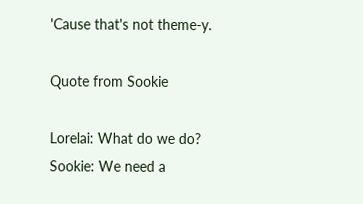'Cause that's not theme-y.

Quote from Sookie

Lorelai: What do we do?
Sookie: We need a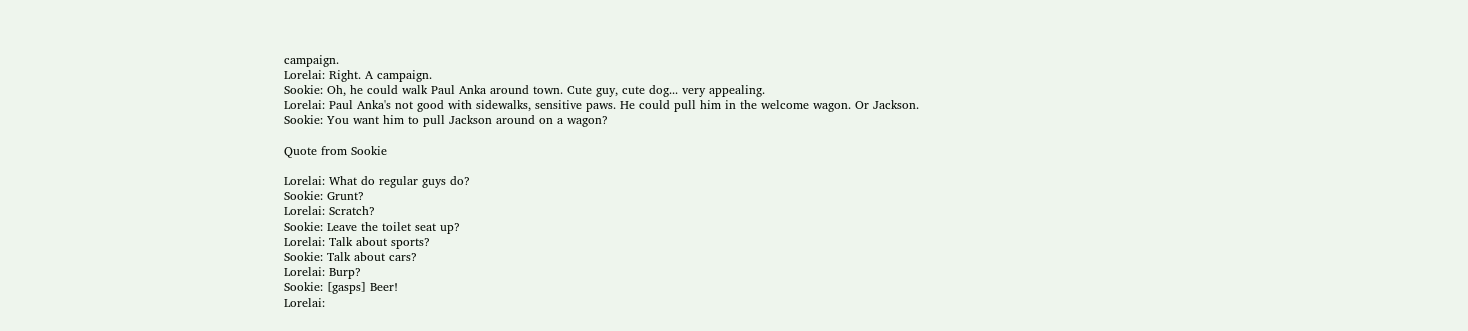campaign.
Lorelai: Right. A campaign.
Sookie: Oh, he could walk Paul Anka around town. Cute guy, cute dog... very appealing.
Lorelai: Paul Anka's not good with sidewalks, sensitive paws. He could pull him in the welcome wagon. Or Jackson.
Sookie: You want him to pull Jackson around on a wagon?

Quote from Sookie

Lorelai: What do regular guys do?
Sookie: Grunt?
Lorelai: Scratch?
Sookie: Leave the toilet seat up?
Lorelai: Talk about sports?
Sookie: Talk about cars?
Lorelai: Burp?
Sookie: [gasps] Beer!
Lorelai: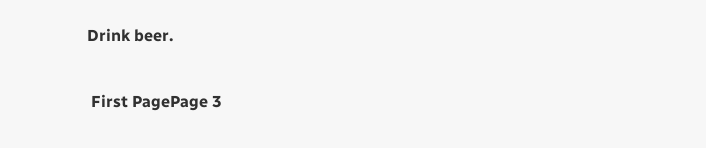Drink beer.

 First PagePage 3